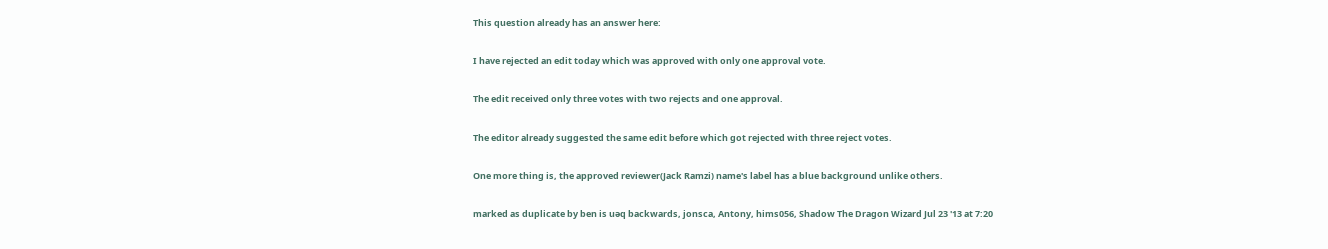This question already has an answer here:

I have rejected an edit today which was approved with only one approval vote.

The edit received only three votes with two rejects and one approval.

The editor already suggested the same edit before which got rejected with three reject votes.

One more thing is, the approved reviewer(Jack Ramzi) name's label has a blue background unlike others.

marked as duplicate by ben is uǝq backwards, jonsca, Antony, hims056, Shadow The Dragon Wizard Jul 23 '13 at 7:20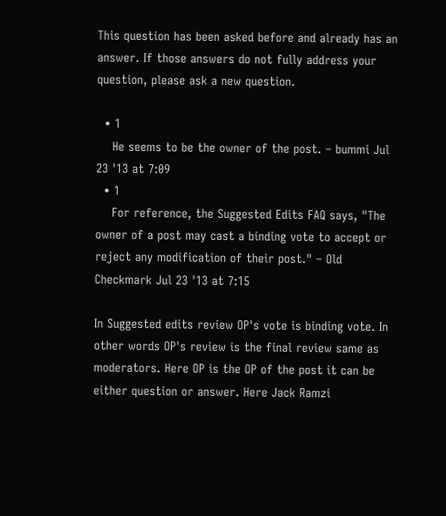This question has been asked before and already has an answer. If those answers do not fully address your question, please ask a new question.

  • 1
    He seems to be the owner of the post. – bummi Jul 23 '13 at 7:09
  • 1
    For reference, the Suggested Edits FAQ says, "The owner of a post may cast a binding vote to accept or reject any modification of their post." – Old Checkmark Jul 23 '13 at 7:15

In Suggested edits review OP's vote is binding vote. In other words OP's review is the final review same as moderators. Here OP is the OP of the post it can be either question or answer. Here Jack Ramzi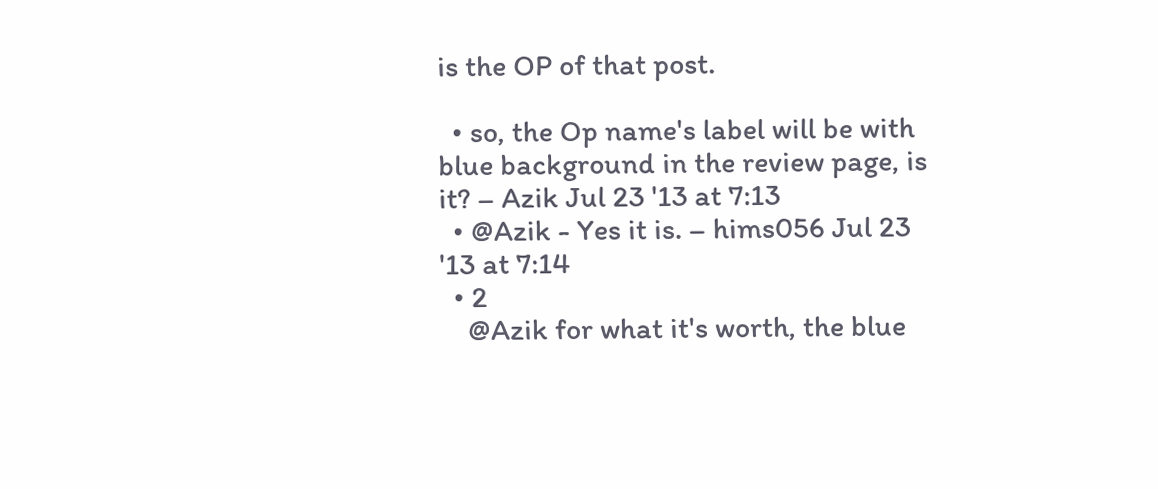is the OP of that post.

  • so, the Op name's label will be with blue background in the review page, is it? – Azik Jul 23 '13 at 7:13
  • @Azik - Yes it is. – hims056 Jul 23 '13 at 7:14
  • 2
    @Azik for what it's worth, the blue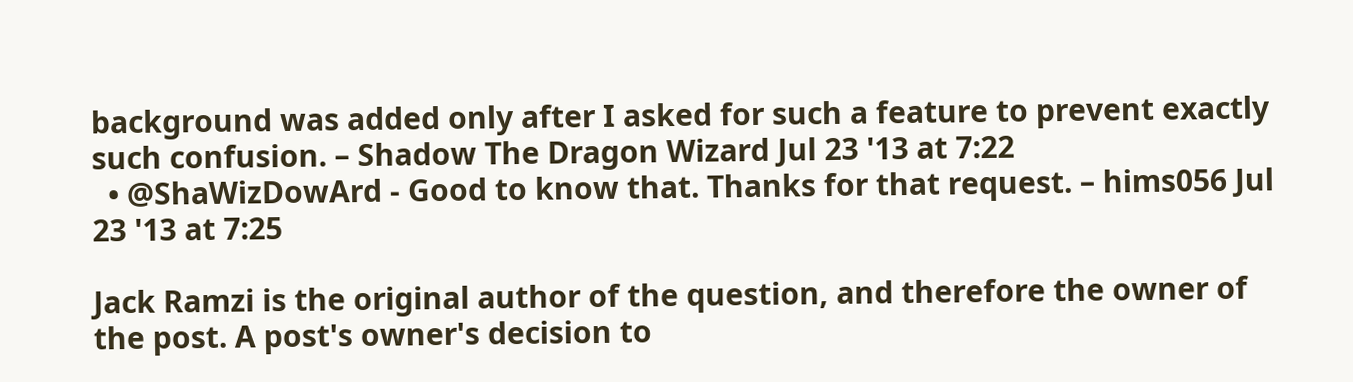background was added only after I asked for such a feature to prevent exactly such confusion. – Shadow The Dragon Wizard Jul 23 '13 at 7:22
  • @ShaWizDowArd - Good to know that. Thanks for that request. – hims056 Jul 23 '13 at 7:25

Jack Ramzi is the original author of the question, and therefore the owner of the post. A post's owner's decision to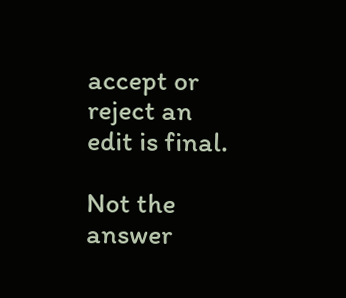accept or reject an edit is final.

Not the answer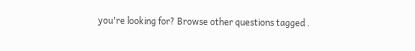you're looking for? Browse other questions tagged .